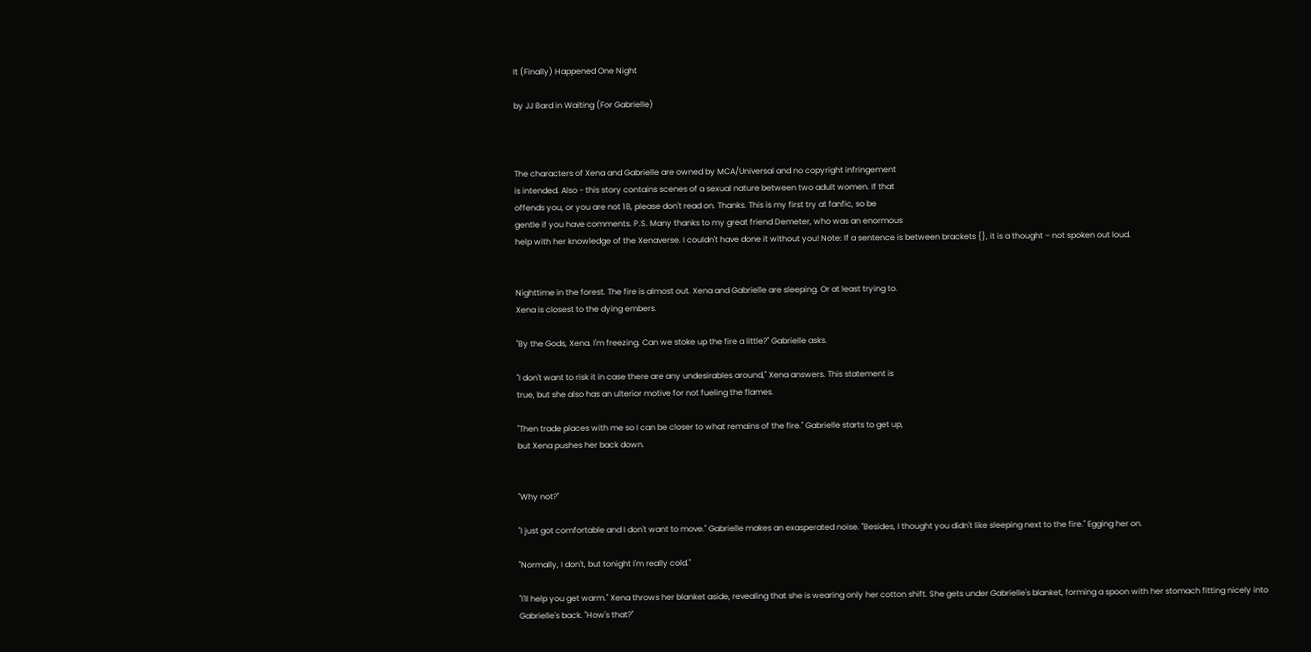It (Finally) Happened One Night

by JJ Bard in Waiting (For Gabrielle)



The characters of Xena and Gabrielle are owned by MCA/Universal and no copyright infringement
is intended. Also - this story contains scenes of a sexual nature between two adult women. If that
offends you, or you are not 18, please don't read on. Thanks. This is my first try at fanfic, so be
gentle if you have comments. P.S. Many thanks to my great friend Demeter, who was an enormous
help with her knowledge of the Xenaverse. I couldn't have done it without you! Note: If a sentence is between brackets {}, it is a thought – not spoken out loud.


Nighttime in the forest. The fire is almost out. Xena and Gabrielle are sleeping. Or at least trying to.
Xena is closest to the dying embers.

"By the Gods, Xena. I'm freezing. Can we stoke up the fire a little?" Gabrielle asks.

"I don't want to risk it in case there are any undesirables around," Xena answers. This statement is
true, but she also has an ulterior motive for not fueling the flames.

"Then trade places with me so I can be closer to what remains of the fire." Gabrielle starts to get up,
but Xena pushes her back down.


"Why not?"

"I just got comfortable and I don't want to move." Gabrielle makes an exasperated noise. "Besides, I thought you didn't like sleeping next to the fire." Egging her on.

"Normally, I don't, but tonight I'm really cold."

"I'll help you get warm." Xena throws her blanket aside, revealing that she is wearing only her cotton shift. She gets under Gabrielle's blanket, forming a spoon with her stomach fitting nicely into
Gabrielle's back. "How's that?"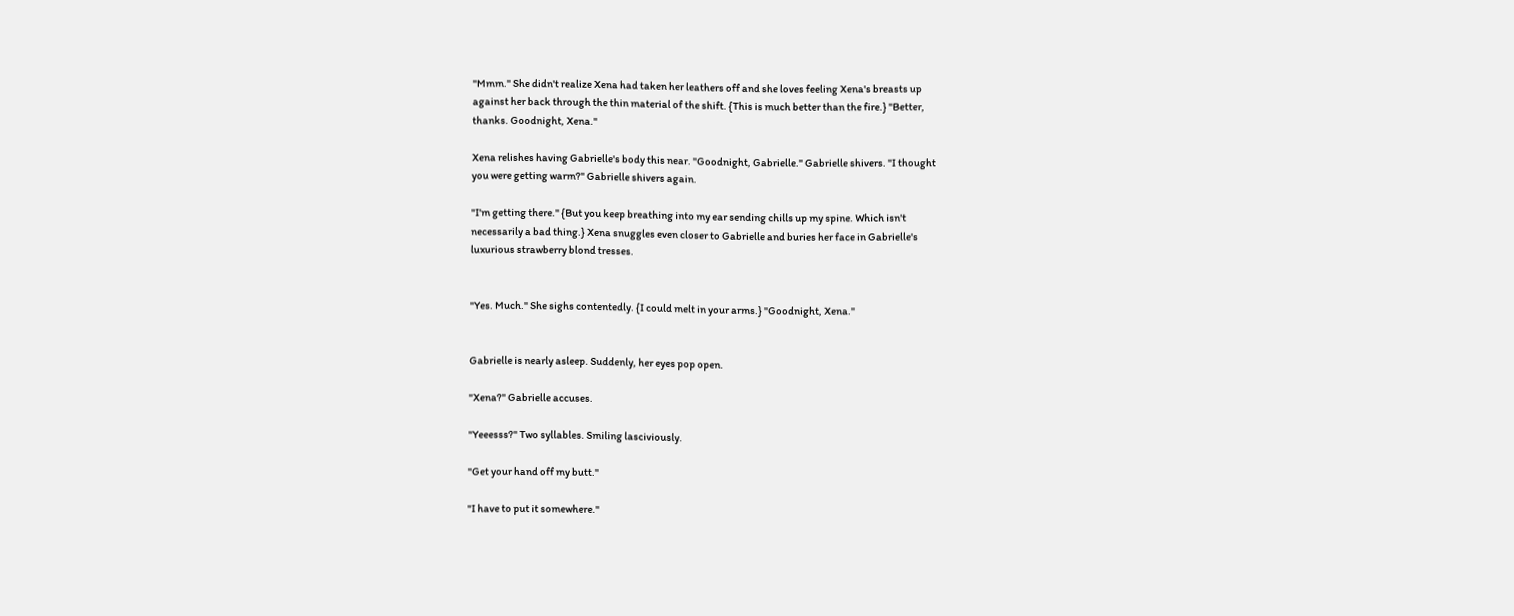"Mmm." She didn't realize Xena had taken her leathers off and she loves feeling Xena's breasts up
against her back through the thin material of the shift. {This is much better than the fire.} "Better,
thanks. Goodnight, Xena."

Xena relishes having Gabrielle's body this near. "Goodnight, Gabrielle." Gabrielle shivers. "I thought
you were getting warm?" Gabrielle shivers again.

"I'm getting there." {But you keep breathing into my ear sending chills up my spine. Which isn't
necessarily a bad thing.} Xena snuggles even closer to Gabrielle and buries her face in Gabrielle's
luxurious strawberry blond tresses.


"Yes. Much." She sighs contentedly. {I could melt in your arms.} "Goodnight, Xena."


Gabrielle is nearly asleep. Suddenly, her eyes pop open.

"Xena?" Gabrielle accuses.

"Yeeesss?" Two syllables. Smiling lasciviously.

"Get your hand off my butt."

"I have to put it somewhere."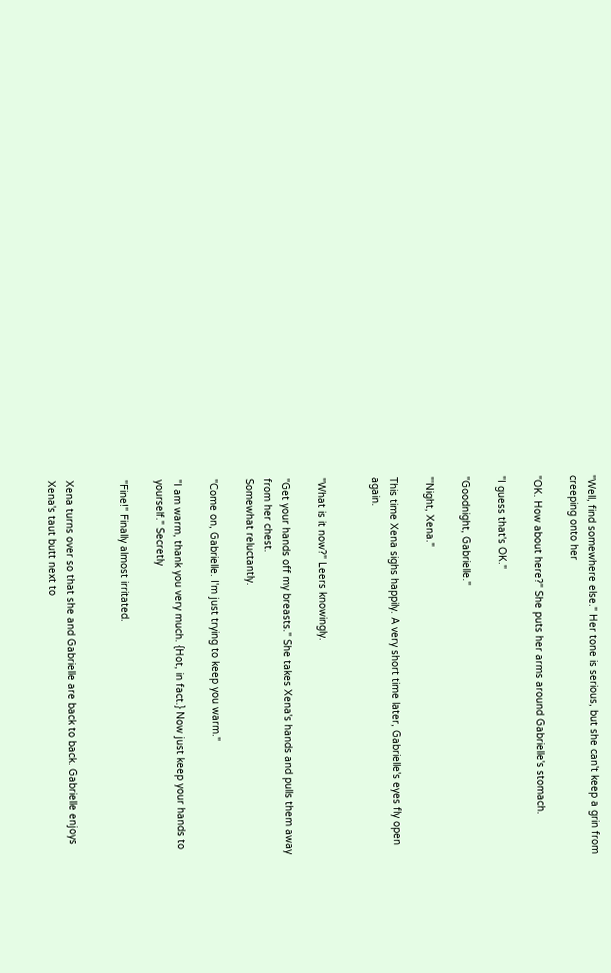"Well, find somewhere else." Her tone is serious, but she can't keep a grin from creeping onto her

"OK. How about here?" She puts her arms around Gabrielle's stomach.

"I guess that's OK."

"Goodnight, Gabrielle."

"'Night, Xena."

This time Xena sighs happily. A very short time later, Gabrielle's eyes fly open again.


"What is it now?" Leers knowingly.

"Get your hands off my breasts." She takes Xena's hands and pulls them away from her chest.
Somewhat reluctantly.

"Come on, Gabrielle. I'm just trying to keep you warm."

"I am warm, thank you very much. {Hot, in fact.} Now just keep your hands to yourself." Secretly

"Fine!" Finally almost irritated.


Xena turns over so that she and Gabrielle are back to back. Gabrielle enjoys Xena's taut butt next to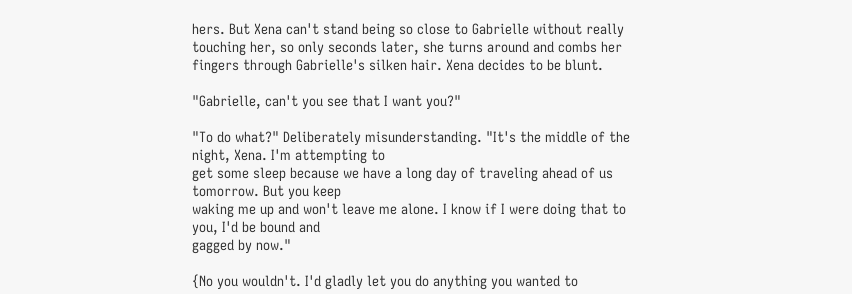hers. But Xena can't stand being so close to Gabrielle without really touching her, so only seconds later, she turns around and combs her fingers through Gabrielle's silken hair. Xena decides to be blunt.

"Gabrielle, can't you see that I want you?"

"To do what?" Deliberately misunderstanding. "It's the middle of the night, Xena. I'm attempting to
get some sleep because we have a long day of traveling ahead of us tomorrow. But you keep
waking me up and won't leave me alone. I know if I were doing that to you, I'd be bound and
gagged by now."

{No you wouldn't. I'd gladly let you do anything you wanted to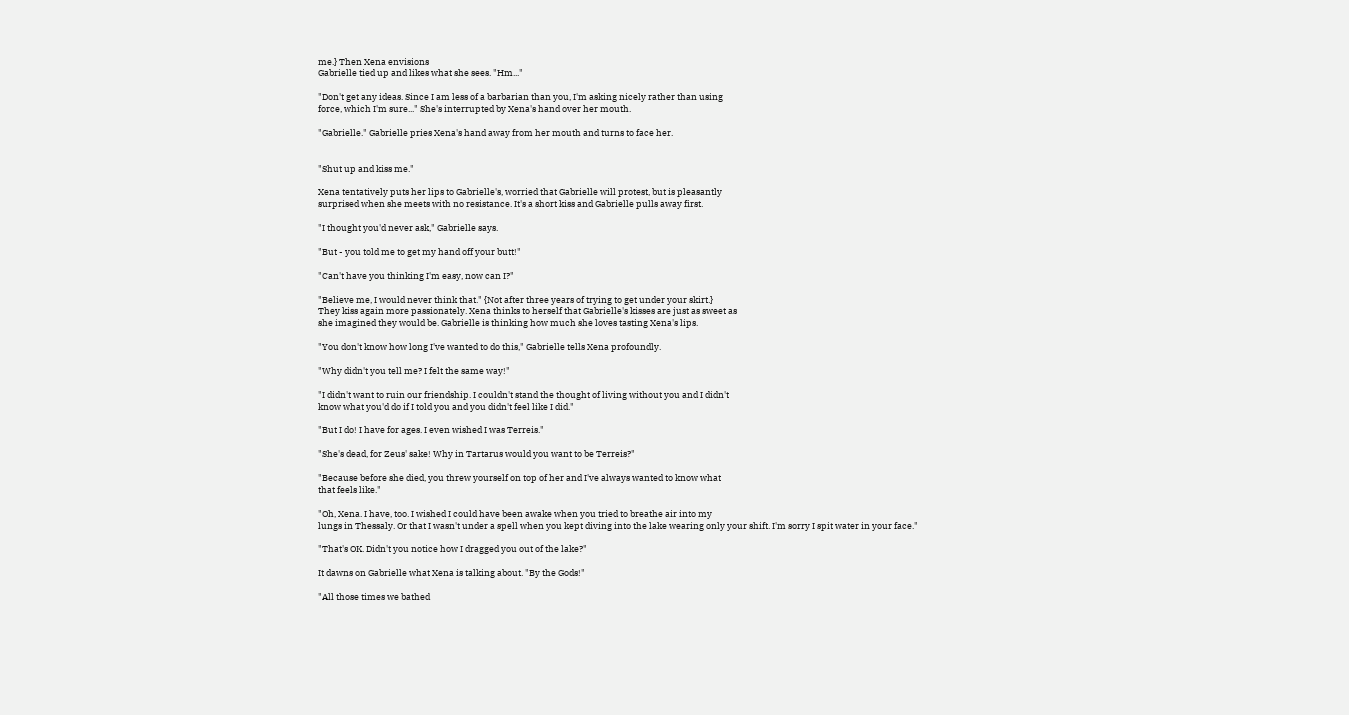me.} Then Xena envisions
Gabrielle tied up and likes what she sees. "Hm..."

"Don't get any ideas. Since I am less of a barbarian than you, I'm asking nicely rather than using
force, which I'm sure..." She's interrupted by Xena's hand over her mouth.

"Gabrielle." Gabrielle pries Xena's hand away from her mouth and turns to face her.


"Shut up and kiss me."

Xena tentatively puts her lips to Gabrielle's, worried that Gabrielle will protest, but is pleasantly
surprised when she meets with no resistance. It's a short kiss and Gabrielle pulls away first.

"I thought you'd never ask," Gabrielle says.

"But - you told me to get my hand off your butt!"

"Can't have you thinking I'm easy, now can I?"

"Believe me, I would never think that." {Not after three years of trying to get under your skirt.}
They kiss again more passionately. Xena thinks to herself that Gabrielle's kisses are just as sweet as
she imagined they would be. Gabrielle is thinking how much she loves tasting Xena's lips.

"You don't know how long I've wanted to do this," Gabrielle tells Xena profoundly.

"Why didn't you tell me? I felt the same way!"

"I didn't want to ruin our friendship. I couldn't stand the thought of living without you and I didn't
know what you'd do if I told you and you didn't feel like I did."

"But I do! I have for ages. I even wished I was Terreis."

"She's dead, for Zeus' sake! Why in Tartarus would you want to be Terreis?"

"Because before she died, you threw yourself on top of her and I've always wanted to know what
that feels like."

"Oh, Xena. I have, too. I wished I could have been awake when you tried to breathe air into my
lungs in Thessaly. Or that I wasn't under a spell when you kept diving into the lake wearing only your shift. I'm sorry I spit water in your face."

"That's OK. Didn't you notice how I dragged you out of the lake?"

It dawns on Gabrielle what Xena is talking about. "By the Gods!"

"All those times we bathed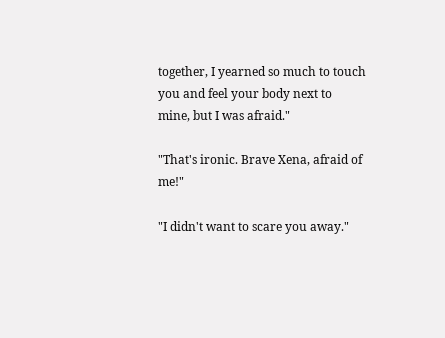together, I yearned so much to touch you and feel your body next to
mine, but I was afraid."

"That's ironic. Brave Xena, afraid of me!"

"I didn't want to scare you away."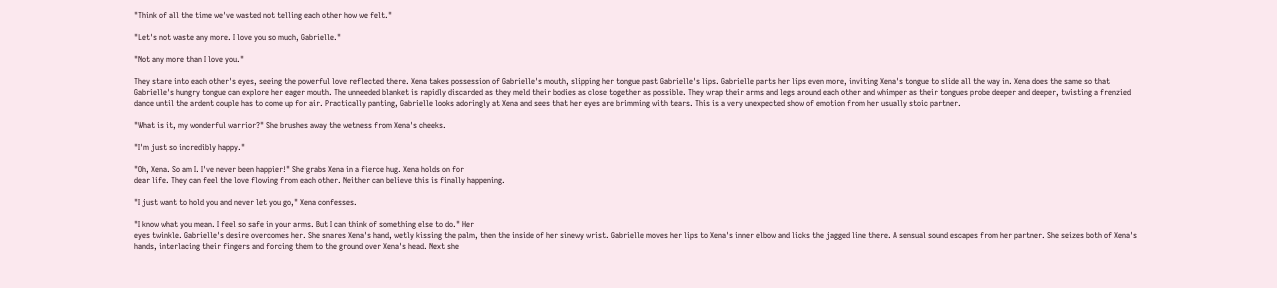"Think of all the time we've wasted not telling each other how we felt."

"Let's not waste any more. I love you so much, Gabrielle."

"Not any more than I love you."

They stare into each other's eyes, seeing the powerful love reflected there. Xena takes possession of Gabrielle's mouth, slipping her tongue past Gabrielle's lips. Gabrielle parts her lips even more, inviting Xena's tongue to slide all the way in. Xena does the same so that Gabrielle's hungry tongue can explore her eager mouth. The unneeded blanket is rapidly discarded as they meld their bodies as close together as possible. They wrap their arms and legs around each other and whimper as their tongues probe deeper and deeper, twisting a frenzied dance until the ardent couple has to come up for air. Practically panting, Gabrielle looks adoringly at Xena and sees that her eyes are brimming with tears. This is a very unexpected show of emotion from her usually stoic partner.

"What is it, my wonderful warrior?" She brushes away the wetness from Xena's cheeks.

"I'm just so incredibly happy."

"Oh, Xena. So am I. I've never been happier!" She grabs Xena in a fierce hug. Xena holds on for
dear life. They can feel the love flowing from each other. Neither can believe this is finally happening.

"I just want to hold you and never let you go," Xena confesses.

"I know what you mean. I feel so safe in your arms. But I can think of something else to do." Her
eyes twinkle. Gabrielle's desire overcomes her. She snares Xena's hand, wetly kissing the palm, then the inside of her sinewy wrist. Gabrielle moves her lips to Xena's inner elbow and licks the jagged line there. A sensual sound escapes from her partner. She seizes both of Xena's hands, interlacing their fingers and forcing them to the ground over Xena's head. Next she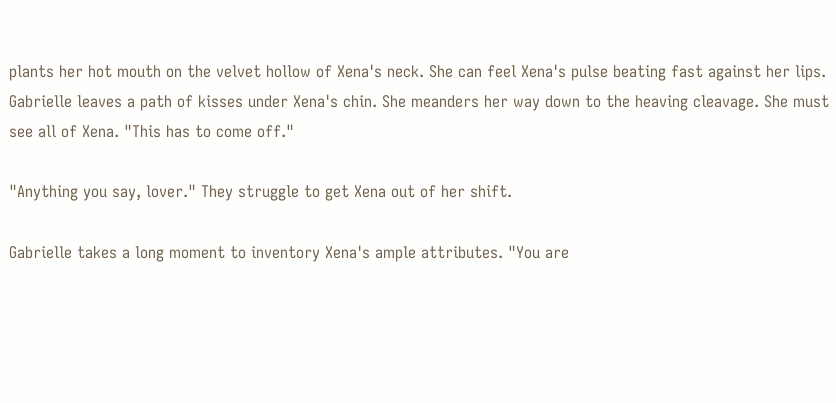plants her hot mouth on the velvet hollow of Xena's neck. She can feel Xena's pulse beating fast against her lips. Gabrielle leaves a path of kisses under Xena's chin. She meanders her way down to the heaving cleavage. She must see all of Xena. "This has to come off."

"Anything you say, lover." They struggle to get Xena out of her shift.

Gabrielle takes a long moment to inventory Xena's ample attributes. "You are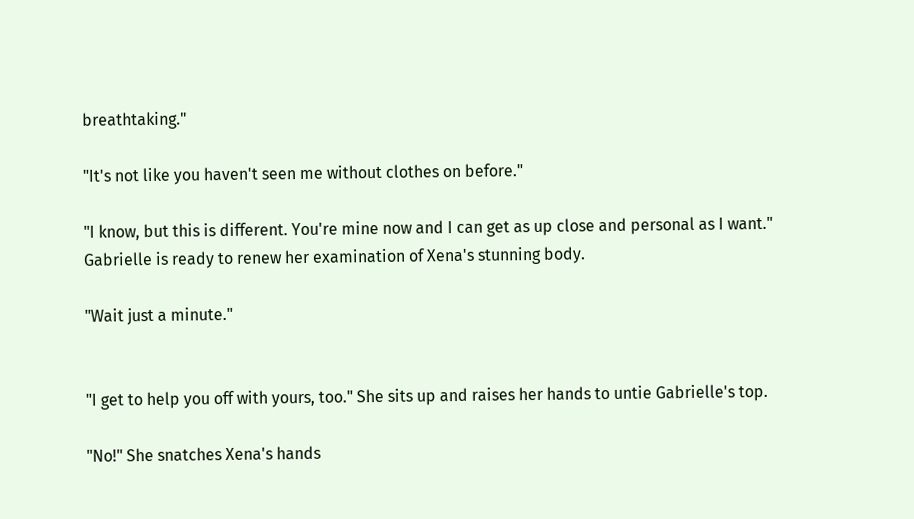breathtaking."

"It's not like you haven't seen me without clothes on before."

"I know, but this is different. You're mine now and I can get as up close and personal as I want."
Gabrielle is ready to renew her examination of Xena's stunning body.

"Wait just a minute."


"I get to help you off with yours, too." She sits up and raises her hands to untie Gabrielle's top.

"No!" She snatches Xena's hands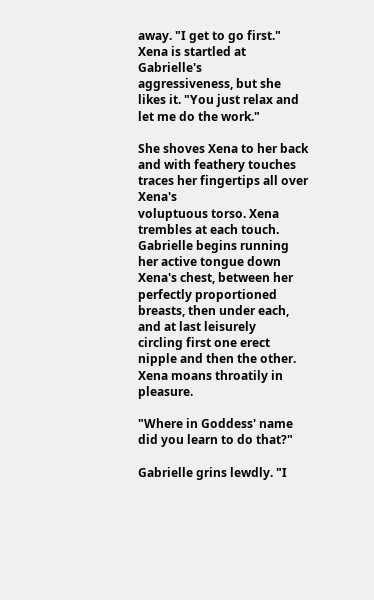away. "I get to go first." Xena is startled at Gabrielle's
aggressiveness, but she likes it. "You just relax and let me do the work."

She shoves Xena to her back and with feathery touches traces her fingertips all over Xena's
voluptuous torso. Xena trembles at each touch. Gabrielle begins running her active tongue down
Xena's chest, between her perfectly proportioned breasts, then under each, and at last leisurely
circling first one erect nipple and then the other. Xena moans throatily in pleasure.

"Where in Goddess' name did you learn to do that?"

Gabrielle grins lewdly. "I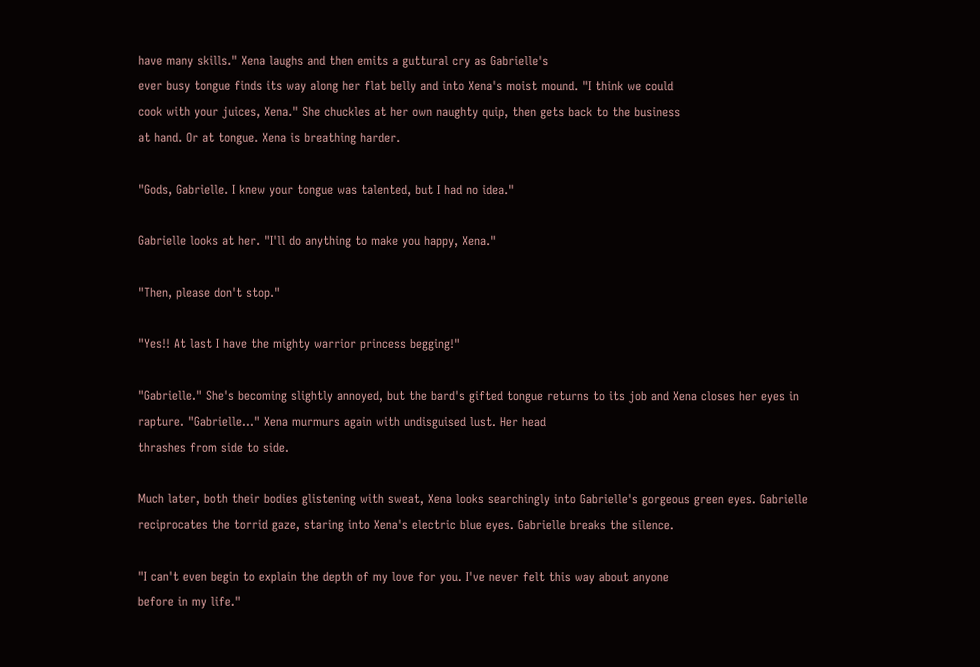have many skills." Xena laughs and then emits a guttural cry as Gabrielle's
ever busy tongue finds its way along her flat belly and into Xena's moist mound. "I think we could
cook with your juices, Xena." She chuckles at her own naughty quip, then gets back to the business
at hand. Or at tongue. Xena is breathing harder.

"Gods, Gabrielle. I knew your tongue was talented, but I had no idea."

Gabrielle looks at her. "I'll do anything to make you happy, Xena."

"Then, please don't stop."

"Yes!! At last I have the mighty warrior princess begging!"

"Gabrielle." She's becoming slightly annoyed, but the bard's gifted tongue returns to its job and Xena closes her eyes in rapture. "Gabrielle..." Xena murmurs again with undisguised lust. Her head
thrashes from side to side.

Much later, both their bodies glistening with sweat, Xena looks searchingly into Gabrielle's gorgeous green eyes. Gabrielle reciprocates the torrid gaze, staring into Xena's electric blue eyes. Gabrielle breaks the silence.

"I can't even begin to explain the depth of my love for you. I've never felt this way about anyone
before in my life."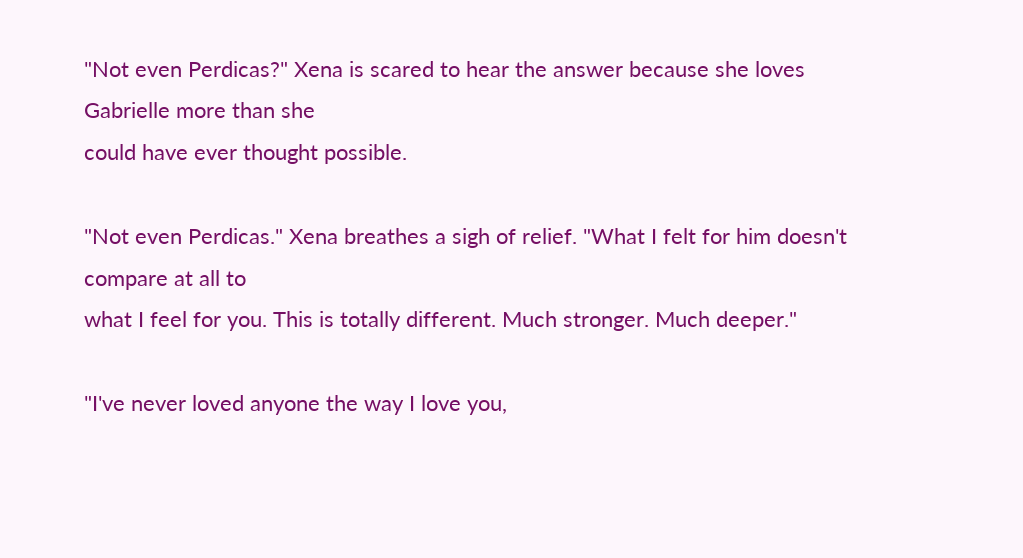"Not even Perdicas?" Xena is scared to hear the answer because she loves Gabrielle more than she
could have ever thought possible.

"Not even Perdicas." Xena breathes a sigh of relief. "What I felt for him doesn't compare at all to
what I feel for you. This is totally different. Much stronger. Much deeper."

"I've never loved anyone the way I love you,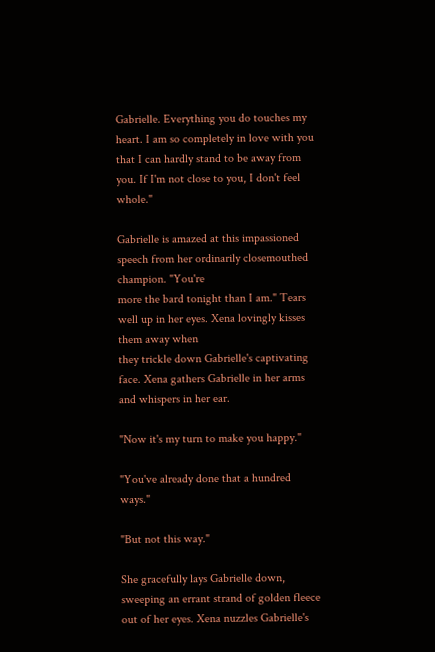Gabrielle. Everything you do touches my heart. I am so completely in love with you that I can hardly stand to be away from you. If I'm not close to you, I don't feel whole."

Gabrielle is amazed at this impassioned speech from her ordinarily closemouthed champion. "You're
more the bard tonight than I am." Tears well up in her eyes. Xena lovingly kisses them away when
they trickle down Gabrielle's captivating face. Xena gathers Gabrielle in her arms and whispers in her ear.

"Now it's my turn to make you happy."

"You've already done that a hundred ways."

"But not this way."

She gracefully lays Gabrielle down, sweeping an errant strand of golden fleece out of her eyes. Xena nuzzles Gabrielle's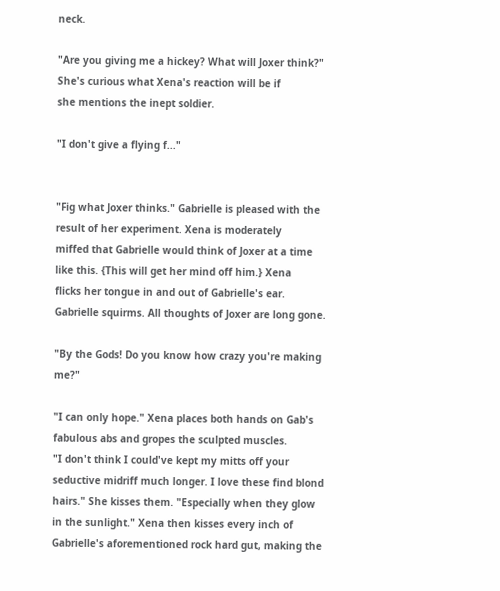neck.

"Are you giving me a hickey? What will Joxer think?" She's curious what Xena's reaction will be if
she mentions the inept soldier.

"I don't give a flying f..."


"Fig what Joxer thinks." Gabrielle is pleased with the result of her experiment. Xena is moderately
miffed that Gabrielle would think of Joxer at a time like this. {This will get her mind off him.} Xena
flicks her tongue in and out of Gabrielle's ear. Gabrielle squirms. All thoughts of Joxer are long gone.

"By the Gods! Do you know how crazy you're making me?"

"I can only hope." Xena places both hands on Gab's fabulous abs and gropes the sculpted muscles.
"I don't think I could've kept my mitts off your seductive midriff much longer. I love these find blond
hairs." She kisses them. "Especially when they glow in the sunlight." Xena then kisses every inch of
Gabrielle's aforementioned rock hard gut, making the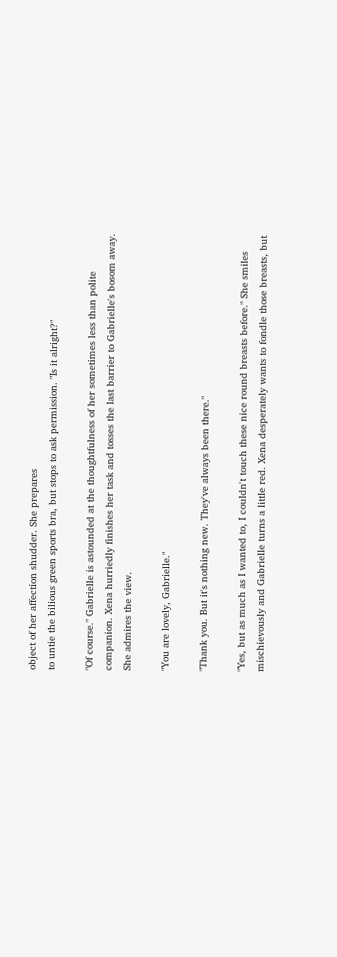object of her affection shudder. She prepares
to untie the bilious green sports bra, but stops to ask permission. "Is it alright?"

"Of course." Gabrielle is astounded at the thoughtfulness of her sometimes less than polite
companion. Xena hurriedly finishes her task and tosses the last barrier to Gabrielle's bosom away.
She admires the view.

"You are lovely, Gabrielle."

"Thank you. But it's nothing new. They've always been there."

"Yes, but as much as I wanted to, I couldn't touch these nice round breasts before." She smiles
mischievously and Gabrielle turns a little red. Xena desperately wants to fondle those breasts, but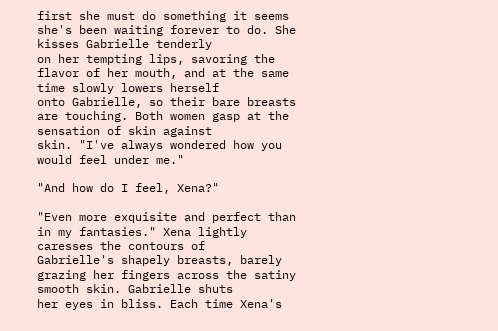first she must do something it seems she's been waiting forever to do. She kisses Gabrielle tenderly
on her tempting lips, savoring the flavor of her mouth, and at the same time slowly lowers herself
onto Gabrielle, so their bare breasts are touching. Both women gasp at the sensation of skin against
skin. "I've always wondered how you would feel under me."

"And how do I feel, Xena?"

"Even more exquisite and perfect than in my fantasies." Xena lightly caresses the contours of
Gabrielle's shapely breasts, barely grazing her fingers across the satiny smooth skin. Gabrielle shuts
her eyes in bliss. Each time Xena's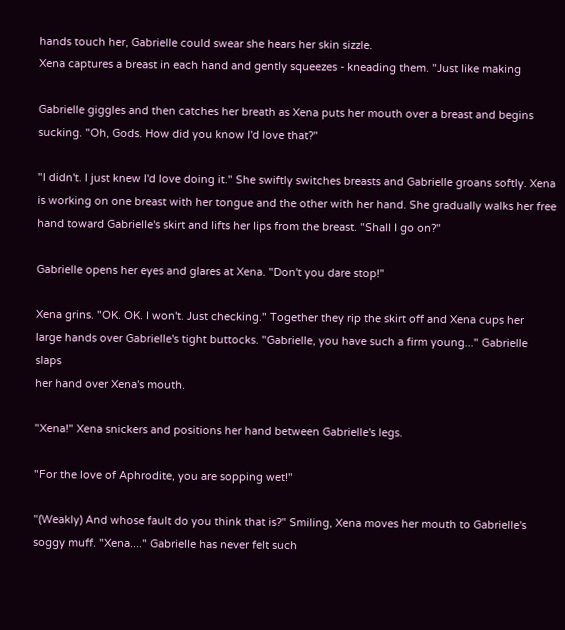hands touch her, Gabrielle could swear she hears her skin sizzle.
Xena captures a breast in each hand and gently squeezes - kneading them. "Just like making

Gabrielle giggles and then catches her breath as Xena puts her mouth over a breast and begins
sucking. "Oh, Gods. How did you know I'd love that?"

"I didn't. I just knew I'd love doing it." She swiftly switches breasts and Gabrielle groans softly. Xena is working on one breast with her tongue and the other with her hand. She gradually walks her free hand toward Gabrielle's skirt and lifts her lips from the breast. "Shall I go on?"

Gabrielle opens her eyes and glares at Xena. "Don't you dare stop!"

Xena grins. "OK. OK. I won't. Just checking." Together they rip the skirt off and Xena cups her
large hands over Gabrielle's tight buttocks. "Gabrielle, you have such a firm young..." Gabrielle slaps
her hand over Xena's mouth.

"Xena!" Xena snickers and positions her hand between Gabrielle's legs.

"For the love of Aphrodite, you are sopping wet!"

"(Weakly) And whose fault do you think that is?" Smiling, Xena moves her mouth to Gabrielle's
soggy muff. "Xena...." Gabrielle has never felt such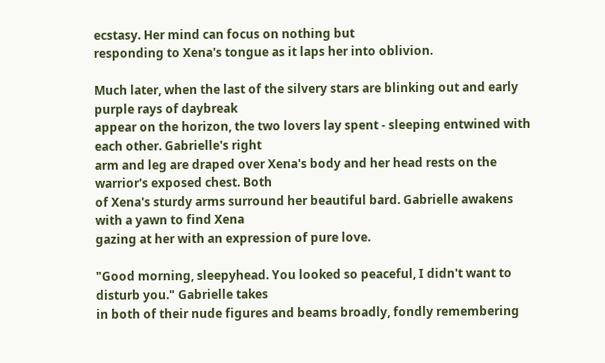ecstasy. Her mind can focus on nothing but
responding to Xena's tongue as it laps her into oblivion.

Much later, when the last of the silvery stars are blinking out and early purple rays of daybreak
appear on the horizon, the two lovers lay spent - sleeping entwined with each other. Gabrielle's right
arm and leg are draped over Xena's body and her head rests on the warrior's exposed chest. Both
of Xena's sturdy arms surround her beautiful bard. Gabrielle awakens with a yawn to find Xena
gazing at her with an expression of pure love.

"Good morning, sleepyhead. You looked so peaceful, I didn't want to disturb you." Gabrielle takes
in both of their nude figures and beams broadly, fondly remembering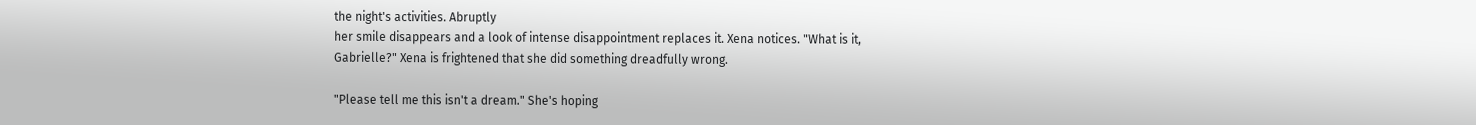the night's activities. Abruptly
her smile disappears and a look of intense disappointment replaces it. Xena notices. "What is it,
Gabrielle?" Xena is frightened that she did something dreadfully wrong.

"Please tell me this isn't a dream." She's hoping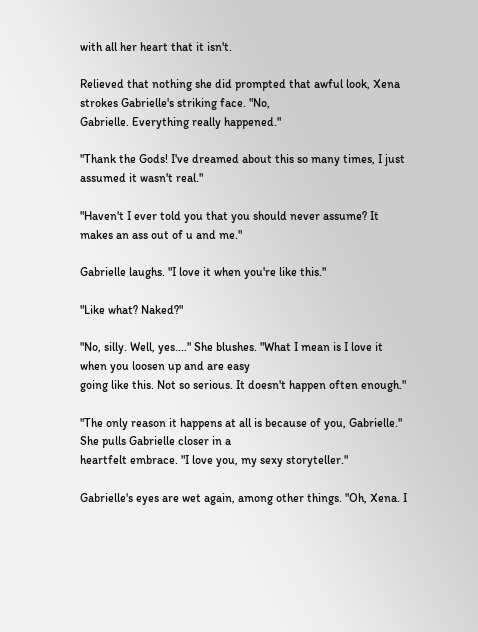with all her heart that it isn't.

Relieved that nothing she did prompted that awful look, Xena strokes Gabrielle's striking face. "No,
Gabrielle. Everything really happened."

"Thank the Gods! I've dreamed about this so many times, I just assumed it wasn't real."

"Haven't I ever told you that you should never assume? It makes an ass out of u and me."

Gabrielle laughs. "I love it when you're like this."

"Like what? Naked?"

"No, silly. Well, yes...." She blushes. "What I mean is I love it when you loosen up and are easy
going like this. Not so serious. It doesn't happen often enough."

"The only reason it happens at all is because of you, Gabrielle." She pulls Gabrielle closer in a
heartfelt embrace. "I love you, my sexy storyteller."

Gabrielle's eyes are wet again, among other things. "Oh, Xena. I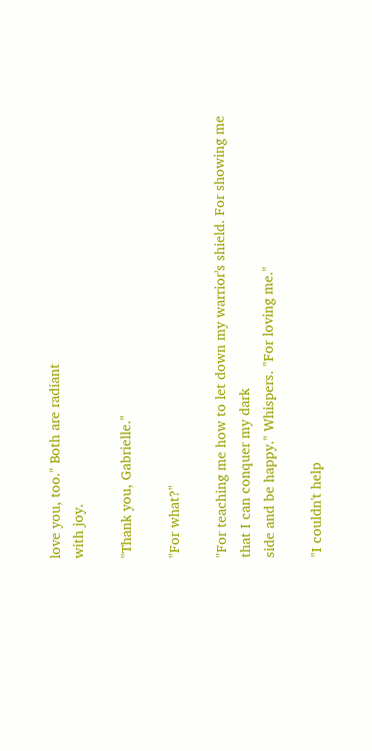love you, too." Both are radiant
with joy.

"Thank you, Gabrielle."

"For what?"

"For teaching me how to let down my warrior's shield. For showing me that I can conquer my dark
side and be happy." Whispers. "For loving me."

"I couldn't help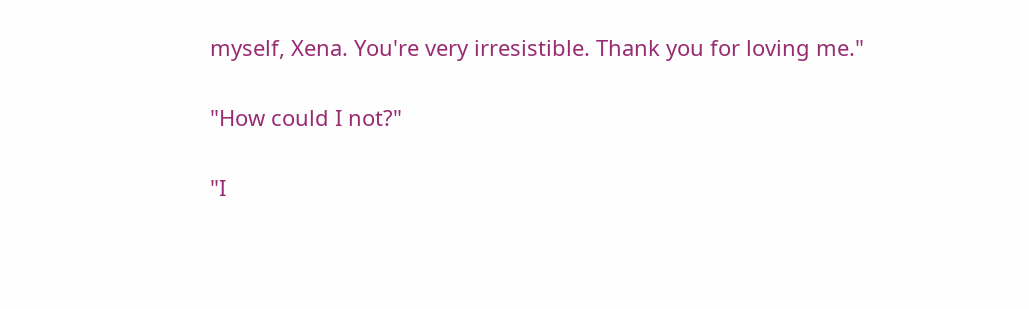myself, Xena. You're very irresistible. Thank you for loving me."

"How could I not?"

"I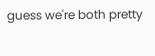guess we're both pretty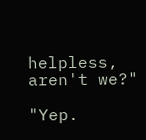helpless, aren't we?"

"Yep.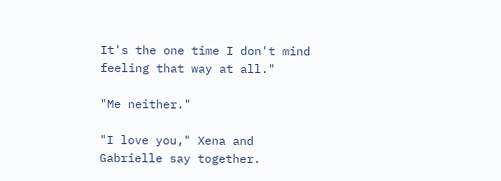It's the one time I don't mind feeling that way at all."

"Me neither."

"I love you," Xena and Gabrielle say together.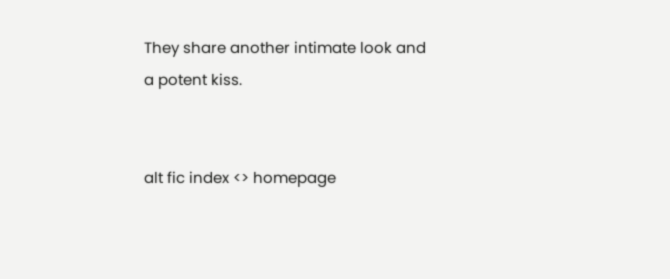They share another intimate look and a potent kiss.


alt fic index <> homepage